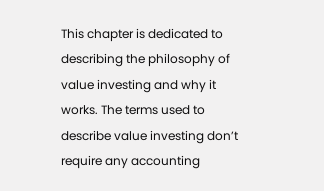This chapter is dedicated to describing the philosophy of value investing and why it works. The terms used to describe value investing don’t require any accounting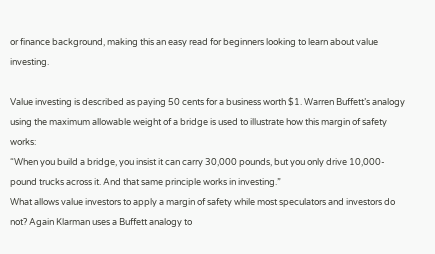or finance background, making this an easy read for beginners looking to learn about value investing.

Value investing is described as paying 50 cents for a business worth $1. Warren Buffett’s analogy using the maximum allowable weight of a bridge is used to illustrate how this margin of safety works:
“When you build a bridge, you insist it can carry 30,000 pounds, but you only drive 10,000-pound trucks across it. And that same principle works in investing.”
What allows value investors to apply a margin of safety while most speculators and investors do not? Again Klarman uses a Buffett analogy to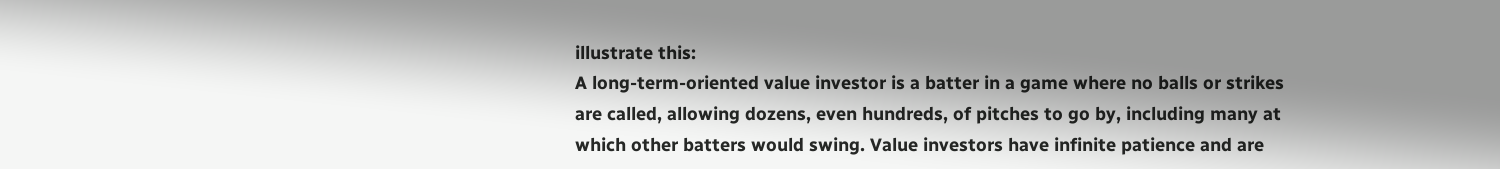illustrate this:
A long-term-oriented value investor is a batter in a game where no balls or strikes are called, allowing dozens, even hundreds, of pitches to go by, including many at which other batters would swing. Value investors have infinite patience and are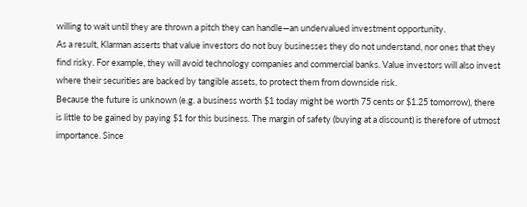willing to wait until they are thrown a pitch they can handle—an undervalued investment opportunity.
As a result, Klarman asserts that value investors do not buy businesses they do not understand, nor ones that they find risky. For example, they will avoid technology companies and commercial banks. Value investors will also invest where their securities are backed by tangible assets, to protect them from downside risk.
Because the future is unknown (e.g. a business worth $1 today might be worth 75 cents or $1.25 tomorrow), there is little to be gained by paying $1 for this business. The margin of safety (buying at a discount) is therefore of utmost importance. Since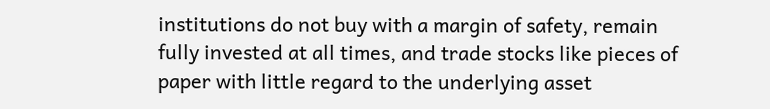institutions do not buy with a margin of safety, remain fully invested at all times, and trade stocks like pieces of paper with little regard to the underlying asset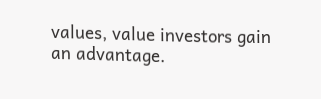values, value investors gain an advantage.